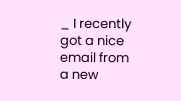_ I recently got a nice email from a new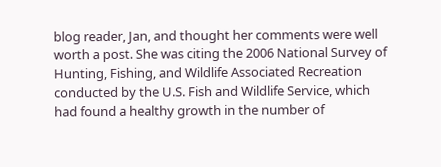blog reader, Jan, and thought her comments were well worth a post. She was citing the 2006 National Survey of Hunting, Fishing, and Wildlife Associated Recreation conducted by the U.S. Fish and Wildlife Service, which had found a healthy growth in the number of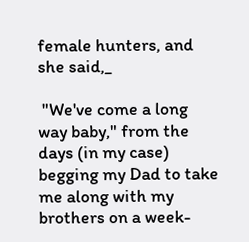female hunters, and she said,_

 "We've come a long way baby," from the days (in my case) begging my Dad to take me along with my brothers on a week-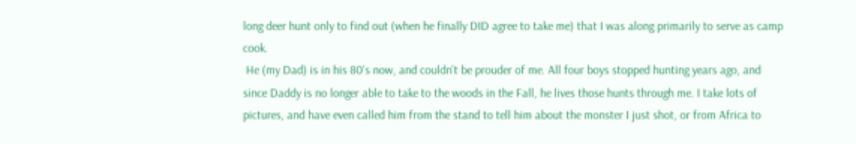long deer hunt only to find out (when he finally DID agree to take me) that I was along primarily to serve as camp cook.
 He (my Dad) is in his 80's now, and couldn't be prouder of me. All four boys stopped hunting years ago, and since Daddy is no longer able to take to the woods in the Fall, he lives those hunts through me. I take lots of pictures, and have even called him from the stand to tell him about the monster I just shot, or from Africa to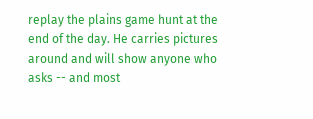replay the plains game hunt at the end of the day. He carries pictures around and will show anyone who asks -- and most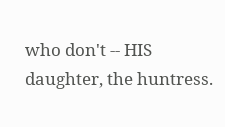who don't -- HIS daughter, the huntress.